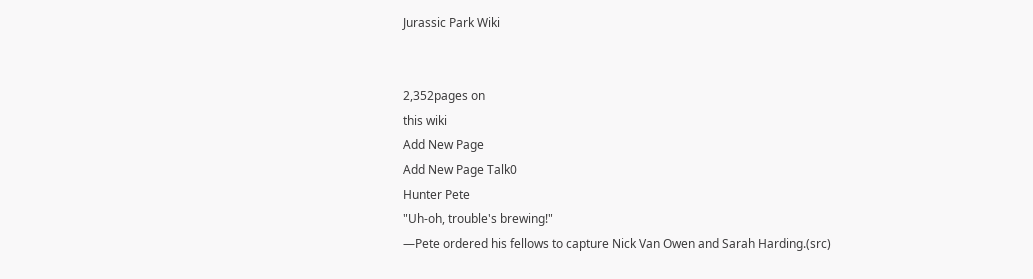Jurassic Park Wiki


2,352pages on
this wiki
Add New Page
Add New Page Talk0
Hunter Pete
"Uh-oh, trouble's brewing!"
—Pete ordered his fellows to capture Nick Van Owen and Sarah Harding.(src)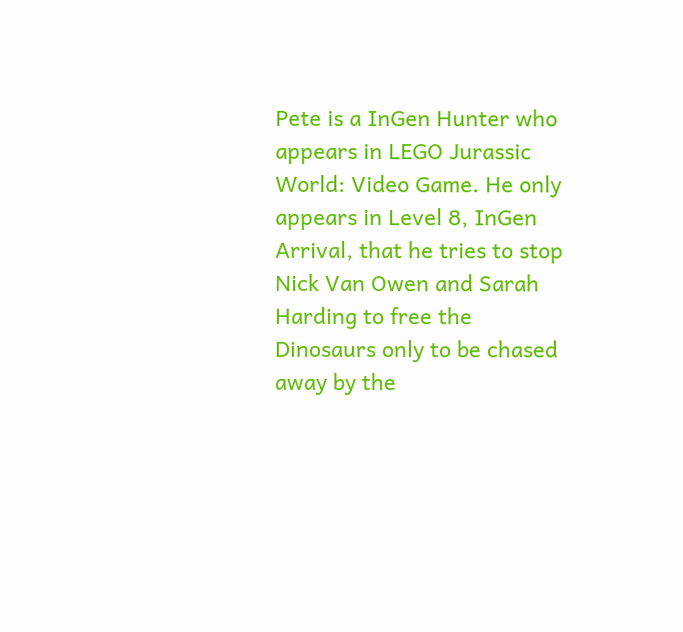Pete is a InGen Hunter who appears in LEGO Jurassic World: Video Game. He only appears in Level 8, InGen Arrival, that he tries to stop Nick Van Owen and Sarah Harding to free the Dinosaurs only to be chased away by the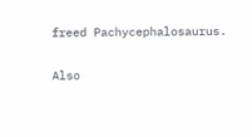freed Pachycephalosaurus.

Also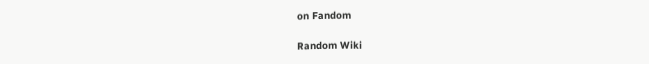on Fandom

Random Wiki